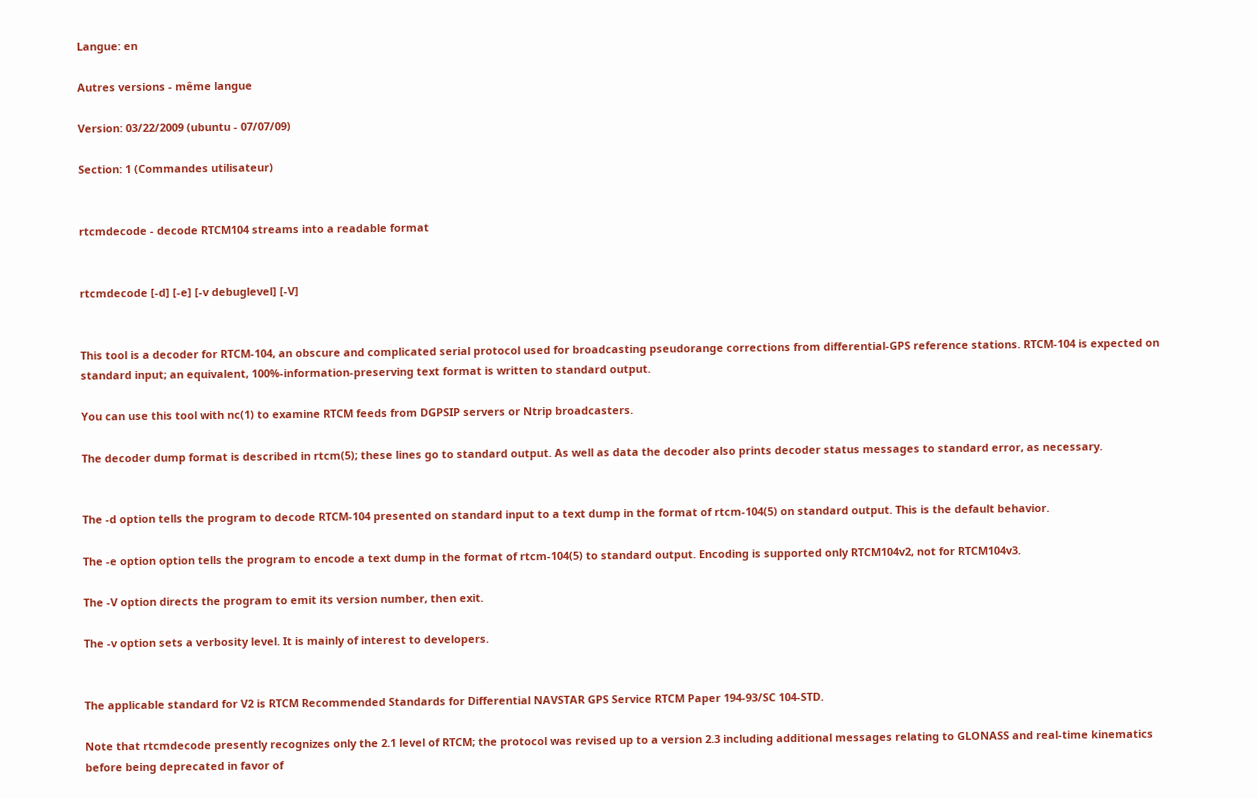Langue: en

Autres versions - même langue

Version: 03/22/2009 (ubuntu - 07/07/09)

Section: 1 (Commandes utilisateur)


rtcmdecode - decode RTCM104 streams into a readable format


rtcmdecode [-d] [-e] [-v debuglevel] [-V]


This tool is a decoder for RTCM-104, an obscure and complicated serial protocol used for broadcasting pseudorange corrections from differential-GPS reference stations. RTCM-104 is expected on standard input; an equivalent, 100%-information-preserving text format is written to standard output.

You can use this tool with nc(1) to examine RTCM feeds from DGPSIP servers or Ntrip broadcasters.

The decoder dump format is described in rtcm(5); these lines go to standard output. As well as data the decoder also prints decoder status messages to standard error, as necessary.


The -d option tells the program to decode RTCM-104 presented on standard input to a text dump in the format of rtcm-104(5) on standard output. This is the default behavior.

The -e option option tells the program to encode a text dump in the format of rtcm-104(5) to standard output. Encoding is supported only RTCM104v2, not for RTCM104v3.

The -V option directs the program to emit its version number, then exit.

The -v option sets a verbosity level. It is mainly of interest to developers.


The applicable standard for V2 is RTCM Recommended Standards for Differential NAVSTAR GPS Service RTCM Paper 194-93/SC 104-STD.

Note that rtcmdecode presently recognizes only the 2.1 level of RTCM; the protocol was revised up to a version 2.3 including additional messages relating to GLONASS and real-time kinematics before being deprecated in favor of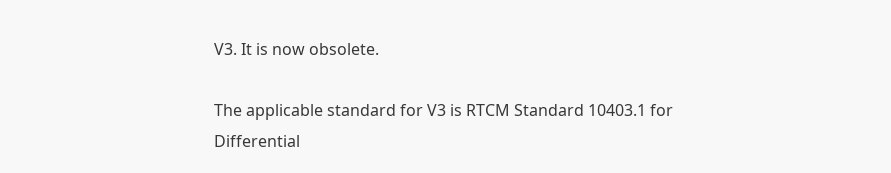V3. It is now obsolete.

The applicable standard for V3 is RTCM Standard 10403.1 for Differential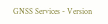GNSS Services - Version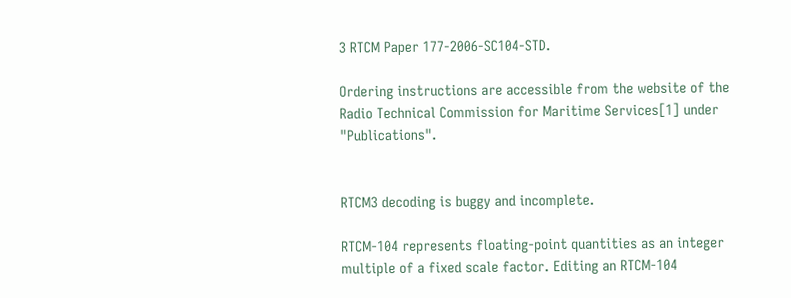3 RTCM Paper 177-2006-SC104-STD.

Ordering instructions are accessible from the website of the Radio Technical Commission for Maritime Services[1] under "Publications".


RTCM3 decoding is buggy and incomplete.

RTCM-104 represents floating-point quantities as an integer multiple of a fixed scale factor. Editing an RTCM-104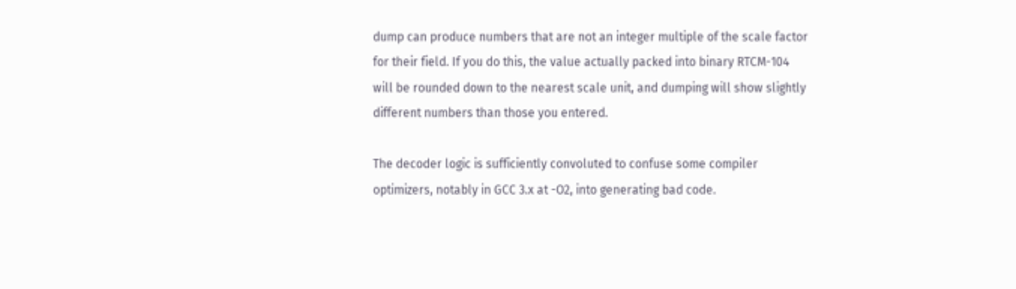dump can produce numbers that are not an integer multiple of the scale factor for their field. If you do this, the value actually packed into binary RTCM-104 will be rounded down to the nearest scale unit, and dumping will show slightly different numbers than those you entered.

The decoder logic is sufficiently convoluted to confuse some compiler optimizers, notably in GCC 3.x at -O2, into generating bad code.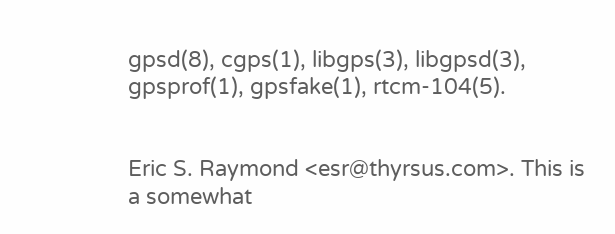gpsd(8), cgps(1), libgps(3), libgpsd(3), gpsprof(1), gpsfake(1), rtcm-104(5).


Eric S. Raymond <esr@thyrsus.com>. This is a somewhat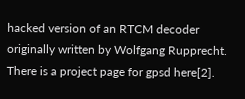hacked version of an RTCM decoder originally written by Wolfgang Rupprecht. There is a project page for gpsd here[2].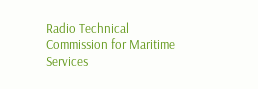Radio Technical Commission for Maritime Services